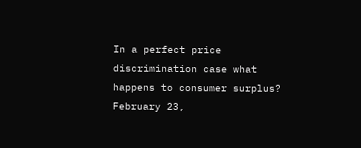In a perfect price discrimination case what happens to consumer surplus?
February 23,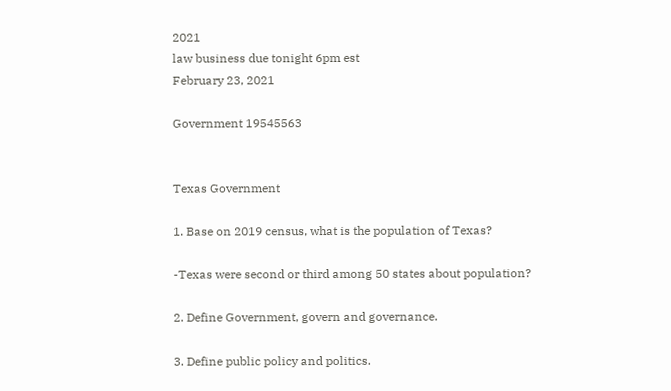2021
law business due tonight 6pm est
February 23, 2021

Government 19545563


Texas Government

1. Base on 2019 census, what is the population of Texas?

-Texas were second or third among 50 states about population?

2. Define Government, govern and governance.

3. Define public policy and politics.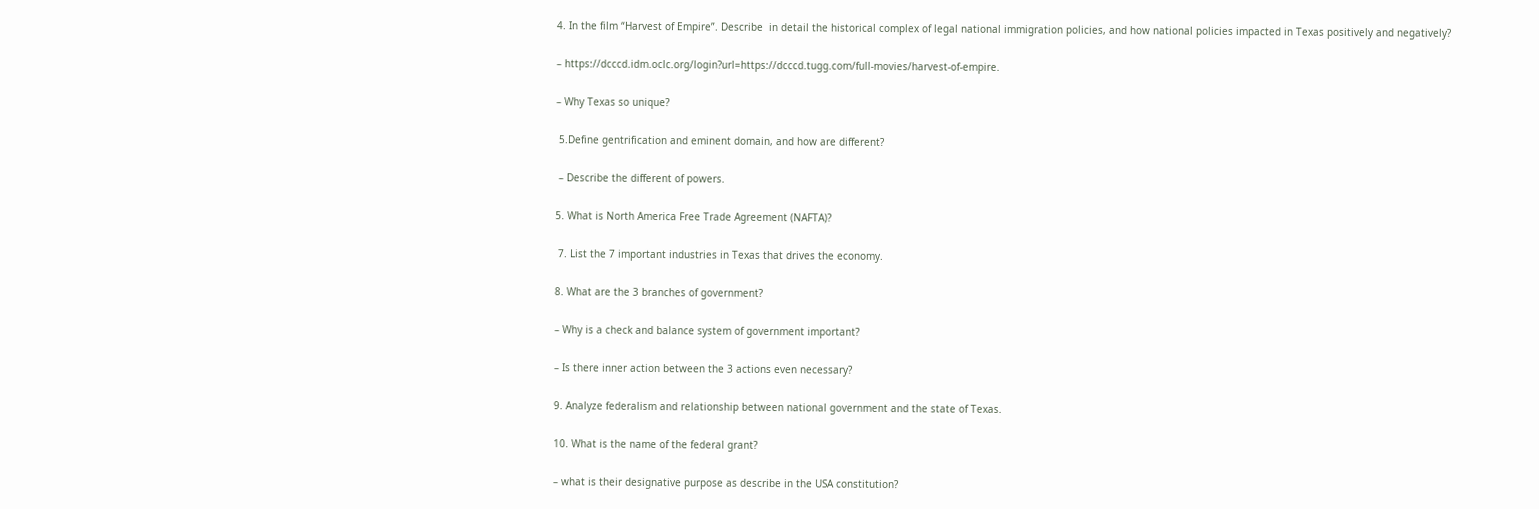4. In the film “Harvest of Empire”. Describe  in detail the historical complex of legal national immigration policies, and how national policies impacted in Texas positively and negatively?

– https://dcccd.idm.oclc.org/login?url=https://dcccd.tugg.com/full-movies/harvest-of-empire.

– Why Texas so unique?

 5.Define gentrification and eminent domain, and how are different?

 – Describe the different of powers.

5. What is North America Free Trade Agreement (NAFTA)?

 7. List the 7 important industries in Texas that drives the economy.

8. What are the 3 branches of government?

– Why is a check and balance system of government important?

– Is there inner action between the 3 actions even necessary?

9. Analyze federalism and relationship between national government and the state of Texas.

10. What is the name of the federal grant?

– what is their designative purpose as describe in the USA constitution?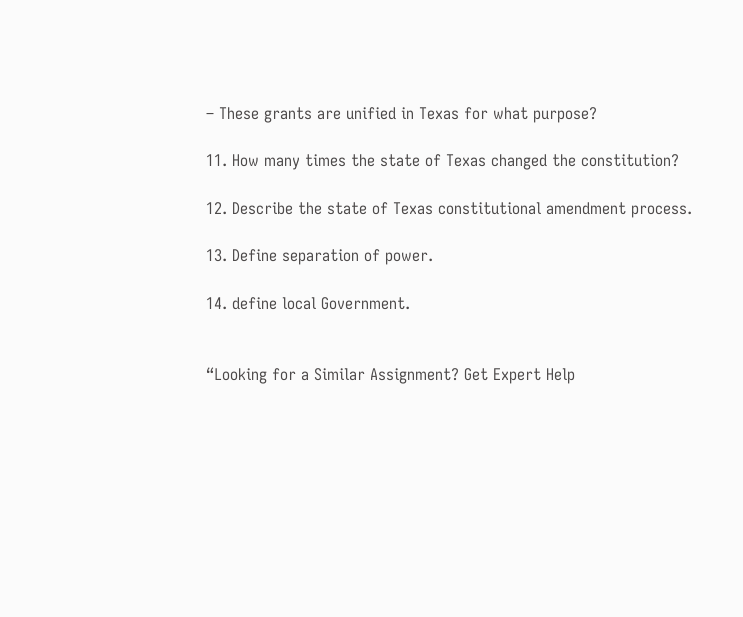– These grants are unified in Texas for what purpose?

11. How many times the state of Texas changed the constitution?

12. Describe the state of Texas constitutional amendment process.

13. Define separation of power.

14. define local Government.


“Looking for a Similar Assignment? Get Expert Help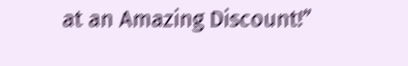at an Amazing Discount!”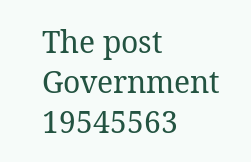The post Government 19545563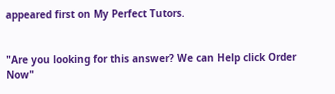appeared first on My Perfect Tutors.


"Are you looking for this answer? We can Help click Order Now"